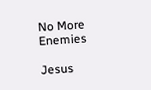No More Enemies

Jesus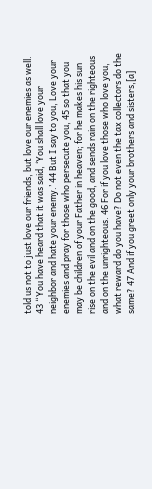told us not to just love our friends, but love our enemies as well.
43 “You have heard that it was said, ‘You shall love your neighbor and hate your enemy.’ 44 But I say to you, Love your enemies and pray for those who persecute you, 45 so that you may be children of your Father in heaven; for he makes his sun rise on the evil and on the good, and sends rain on the righteous and on the unrighteous. 46 For if you love those who love you, what reward do you have? Do not even the tax collectors do the same? 47 And if you greet only your brothers and sisters,[a]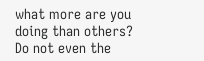what more are you doing than others? Do not even the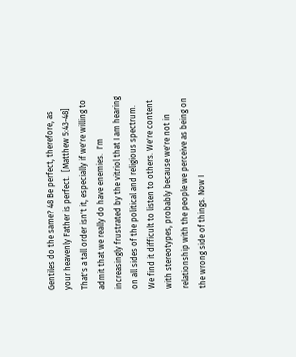Gentiles do the same? 48 Be perfect, therefore, as your heavenly Father is perfect.  [Matthew 5:43-48]
That's a tall order isn't it, especially if we're willing to admit that we really do have enemies.  I'm increasingly frustrated by the vitriol that I am hearing on all sides of the political and religious spectrum. We find it difficult to listen to others. We're content with stereotypes, probably because we're not in relationship with the people we perceive as being on the wrong side of things. Now I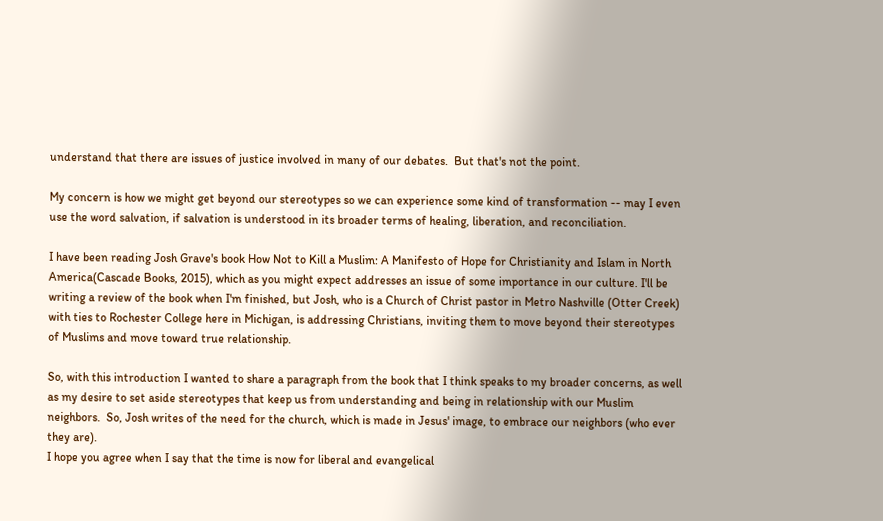understand that there are issues of justice involved in many of our debates.  But that's not the point.

My concern is how we might get beyond our stereotypes so we can experience some kind of transformation -- may I even use the word salvation, if salvation is understood in its broader terms of healing, liberation, and reconciliation.

I have been reading Josh Grave's book How Not to Kill a Muslim: A Manifesto of Hope for Christianity and Islam in North America(Cascade Books, 2015), which as you might expect addresses an issue of some importance in our culture. I'll be writing a review of the book when I'm finished, but Josh, who is a Church of Christ pastor in Metro Nashville (Otter Creek) with ties to Rochester College here in Michigan, is addressing Christians, inviting them to move beyond their stereotypes of Muslims and move toward true relationship.

So, with this introduction I wanted to share a paragraph from the book that I think speaks to my broader concerns, as well as my desire to set aside stereotypes that keep us from understanding and being in relationship with our Muslim neighbors.  So, Josh writes of the need for the church, which is made in Jesus' image, to embrace our neighbors (who ever they are).
I hope you agree when I say that the time is now for liberal and evangelical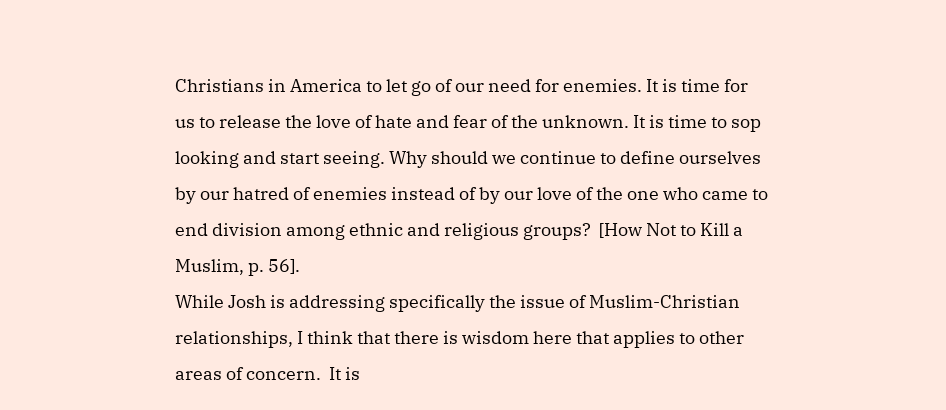Christians in America to let go of our need for enemies. It is time for us to release the love of hate and fear of the unknown. It is time to sop looking and start seeing. Why should we continue to define ourselves by our hatred of enemies instead of by our love of the one who came to end division among ethnic and religious groups?  [How Not to Kill a Muslim, p. 56].
While Josh is addressing specifically the issue of Muslim-Christian relationships, I think that there is wisdom here that applies to other areas of concern.  It is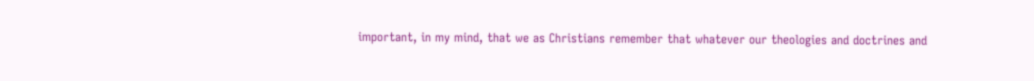important, in my mind, that we as Christians remember that whatever our theologies and doctrines and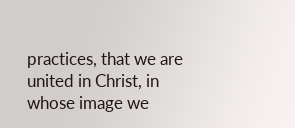practices, that we are united in Christ, in whose image we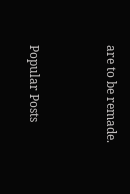are to be remade.


Popular Posts